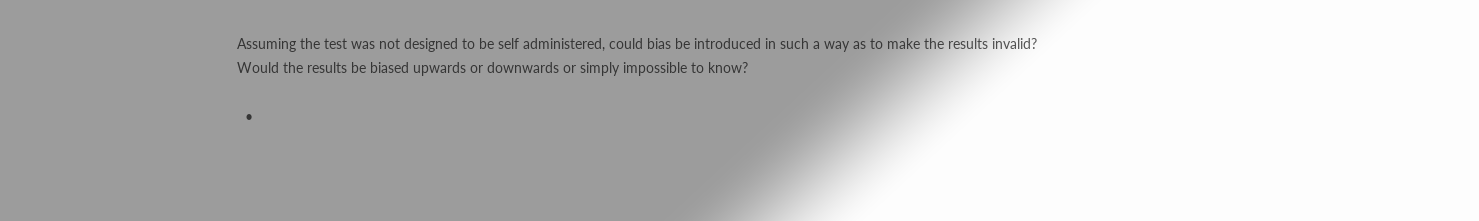Assuming the test was not designed to be self administered, could bias be introduced in such a way as to make the results invalid? Would the results be biased upwards or downwards or simply impossible to know?

  •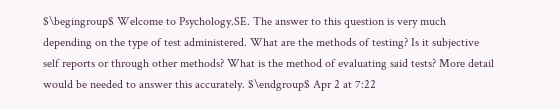$\begingroup$ Welcome to Psychology.SE. The answer to this question is very much depending on the type of test administered. What are the methods of testing? Is it subjective self reports or through other methods? What is the method of evaluating said tests? More detail would be needed to answer this accurately. $\endgroup$ Apr 2 at 7:22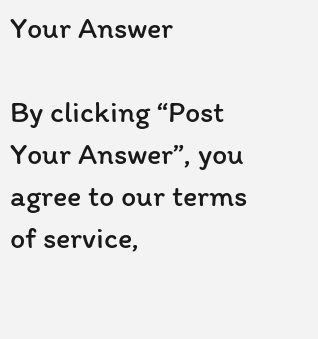Your Answer

By clicking “Post Your Answer”, you agree to our terms of service,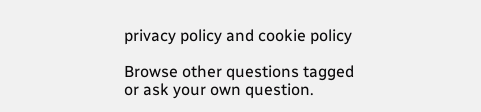privacy policy and cookie policy

Browse other questions tagged or ask your own question.